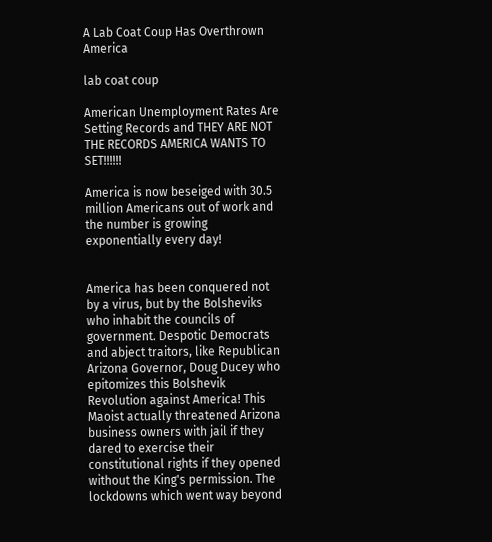A Lab Coat Coup Has Overthrown America

lab coat coup

American Unemployment Rates Are Setting Records and THEY ARE NOT THE RECORDS AMERICA WANTS TO SET!!!!!!

America is now beseiged with 30.5 million Americans out of work and the number is growing exponentially every day!


America has been conquered not by a virus, but by the Bolsheviks who inhabit the councils of government. Despotic Democrats and abject traitors, like Republican Arizona Governor, Doug Ducey who epitomizes this Bolshevik Revolution against America! This Maoist actually threatened Arizona business owners with jail if they dared to exercise their constitutional rights if they opened without the King's permission. The lockdowns which went way beyond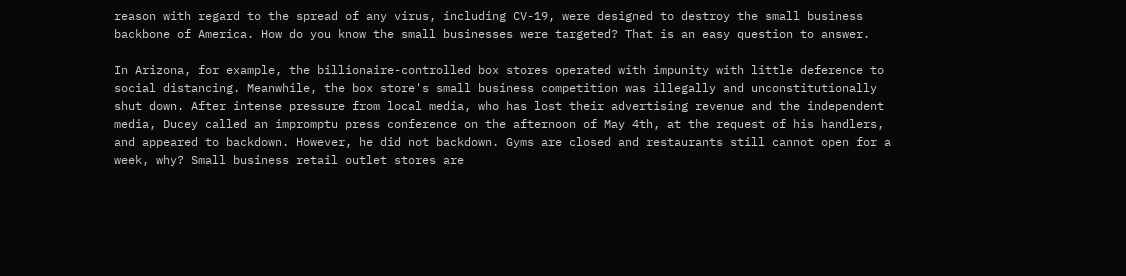reason with regard to the spread of any virus, including CV-19, were designed to destroy the small business backbone of America. How do you know the small businesses were targeted? That is an easy question to answer.

In Arizona, for example, the billionaire-controlled box stores operated with impunity with little deference to social distancing. Meanwhile, the box store's small business competition was illegally and unconstitutionally shut down. After intense pressure from local media, who has lost their advertising revenue and the independent media, Ducey called an impromptu press conference on the afternoon of May 4th, at the request of his handlers, and appeared to backdown. However, he did not backdown. Gyms are closed and restaurants still cannot open for a week, why? Small business retail outlet stores are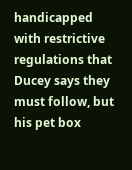handicapped with restrictive regulations that Ducey says they must follow, but his pet box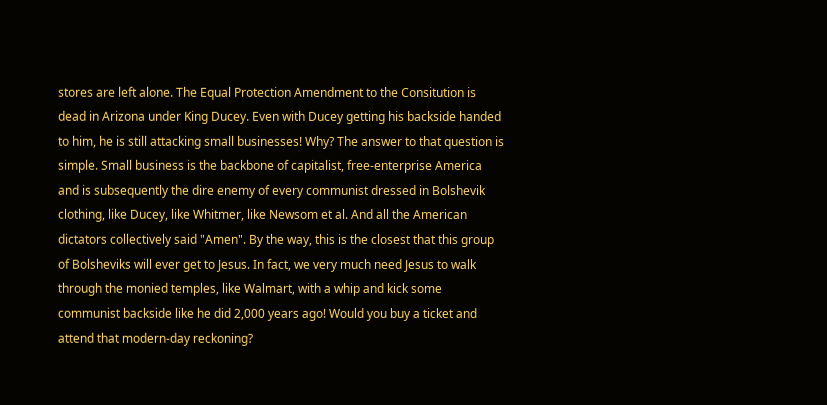stores are left alone. The Equal Protection Amendment to the Consitution is dead in Arizona under King Ducey. Even with Ducey getting his backside handed to him, he is still attacking small businesses! Why? The answer to that question is simple. Small business is the backbone of capitalist, free-enterprise America and is subsequently the dire enemy of every communist dressed in Bolshevik clothing, like Ducey, like Whitmer, like Newsom et al. And all the American dictators collectively said "Amen". By the way, this is the closest that this group of Bolsheviks will ever get to Jesus. In fact, we very much need Jesus to walk through the monied temples, like Walmart, with a whip and kick some communist backside like he did 2,000 years ago! Would you buy a ticket and attend that modern-day reckoning?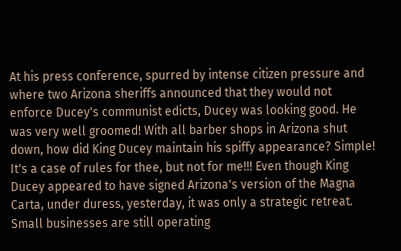At his press conference, spurred by intense citizen pressure and where two Arizona sheriffs announced that they would not enforce Ducey's communist edicts, Ducey was looking good. He was very well groomed! With all barber shops in Arizona shut down, how did King Ducey maintain his spiffy appearance? Simple! It's a case of rules for thee, but not for me!!! Even though King Ducey appeared to have signed Arizona's version of the Magna Carta, under duress, yesterday, it was only a strategic retreat. Small businesses are still operating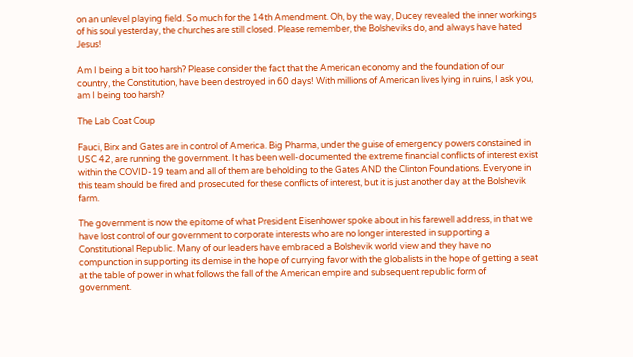on an unlevel playing field. So much for the 14th Amendment. Oh, by the way, Ducey revealed the inner workings of his soul yesterday, the churches are still closed. Please remember, the Bolsheviks do, and always have hated Jesus!

Am I being a bit too harsh? Please consider the fact that the American economy and the foundation of our country, the Constitution, have been destroyed in 60 days! With millions of American lives lying in ruins, I ask you, am I being too harsh?

The Lab Coat Coup

Fauci, Birx and Gates are in control of America. Big Pharma, under the guise of emergency powers constained in USC 42, are running the government. It has been well-documented the extreme financial conflicts of interest exist within the COVID-19 team and all of them are beholding to the Gates AND the Clinton Foundations. Everyone in this team should be fired and prosecuted for these conflicts of interest, but it is just another day at the Bolshevik farm.

The government is now the epitome of what President Eisenhower spoke about in his farewell address, in that we have lost control of our government to corporate interests who are no longer interested in supporting a Constitutional Republic. Many of our leaders have embraced a Bolshevik world view and they have no compunction in supporting its demise in the hope of currying favor with the globalists in the hope of getting a seat at the table of power in what follows the fall of the American empire and subsequent republic form of government.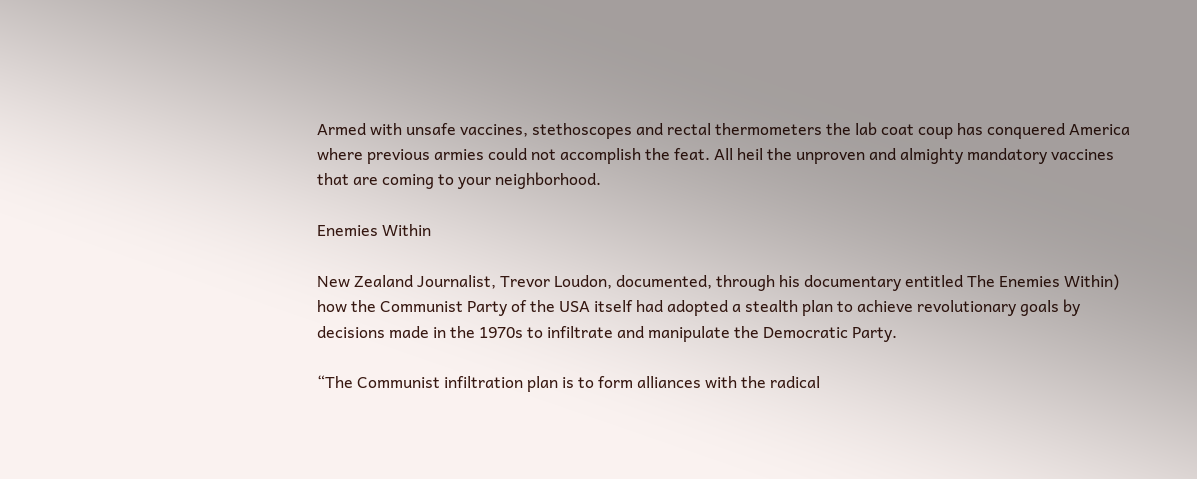Armed with unsafe vaccines, stethoscopes and rectal thermometers the lab coat coup has conquered America where previous armies could not accomplish the feat. All heil the unproven and almighty mandatory vaccines that are coming to your neighborhood.

Enemies Within

New Zealand Journalist, Trevor Loudon, documented, through his documentary entitled The Enemies Within) how the Communist Party of the USA itself had adopted a stealth plan to achieve revolutionary goals by decisions made in the 1970s to infiltrate and manipulate the Democratic Party.

“The Communist infiltration plan is to form alliances with the radical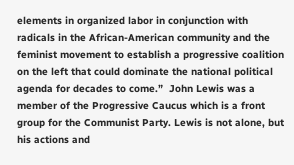elements in organized labor in conjunction with radicals in the African-American community and the feminist movement to establish a progressive coalition on the left that could dominate the national political agenda for decades to come.”  John Lewis was a member of the Progressive Caucus which is a front group for the Communist Party. Lewis is not alone, but his actions and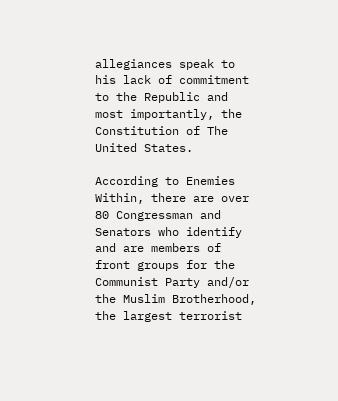allegiances speak to his lack of commitment to the Republic and most importantly, the Constitution of The United States.

According to Enemies Within, there are over 80 Congressman and Senators who identify and are members of front groups for the Communist Party and/or the Muslim Brotherhood, the largest terrorist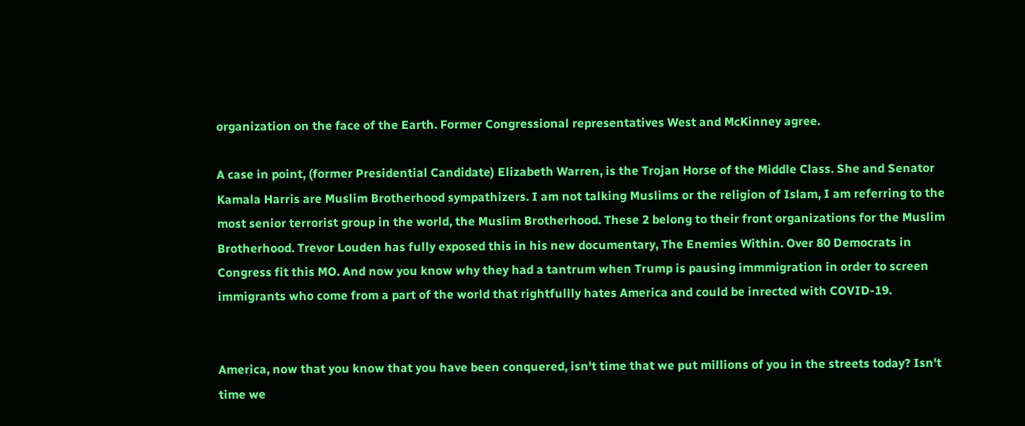organization on the face of the Earth. Former Congressional representatives West and McKinney agree.

A case in point, (former Presidential Candidate) Elizabeth Warren, is the Trojan Horse of the Middle Class. She and Senator Kamala Harris are Muslim Brotherhood sympathizers. I am not talking Muslims or the religion of Islam, I am referring to the most senior terrorist group in the world, the Muslim Brotherhood. These 2 belong to their front organizations for the Muslim Brotherhood. Trevor Louden has fully exposed this in his new documentary, The Enemies Within. Over 80 Democrats in Congress fit this MO. And now you know why they had a tantrum when Trump is pausing immmigration in order to screen immigrants who come from a part of the world that rightfullly hates America and could be inrected with COVID-19.


America, now that you know that you have been conquered, isn't time that we put millions of you in the streets today? Isn't time we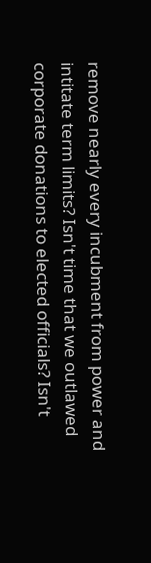remove nearly every incubment from power and intitate term limits? Isn't time that we outlawed corporate donations to elected officials? Isn't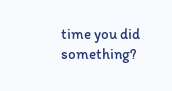time you did something?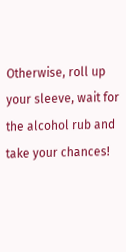Otherwise, roll up your sleeve, wait for the alcohol rub and take your chances!